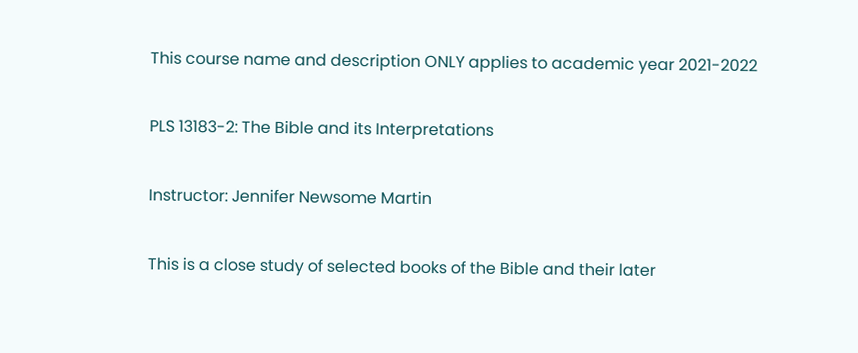This course name and description ONLY applies to academic year 2021-2022

PLS 13183-2: The Bible and its Interpretations

Instructor: Jennifer Newsome Martin

This is a close study of selected books of the Bible and their later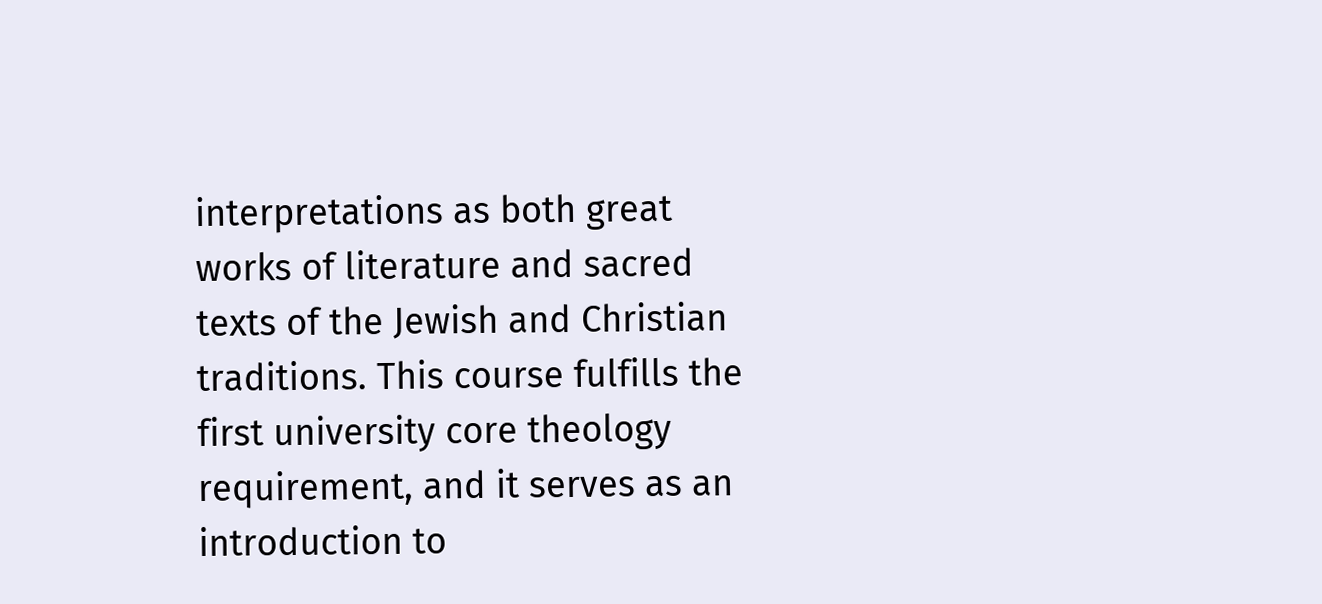interpretations as both great works of literature and sacred texts of the Jewish and Christian traditions. This course fulfills the first university core theology requirement, and it serves as an introduction to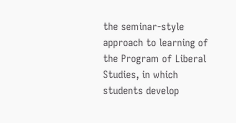the seminar-style approach to learning of the Program of Liberal Studies, in which students develop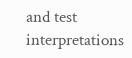and test interpretations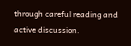through careful reading and active discussion.